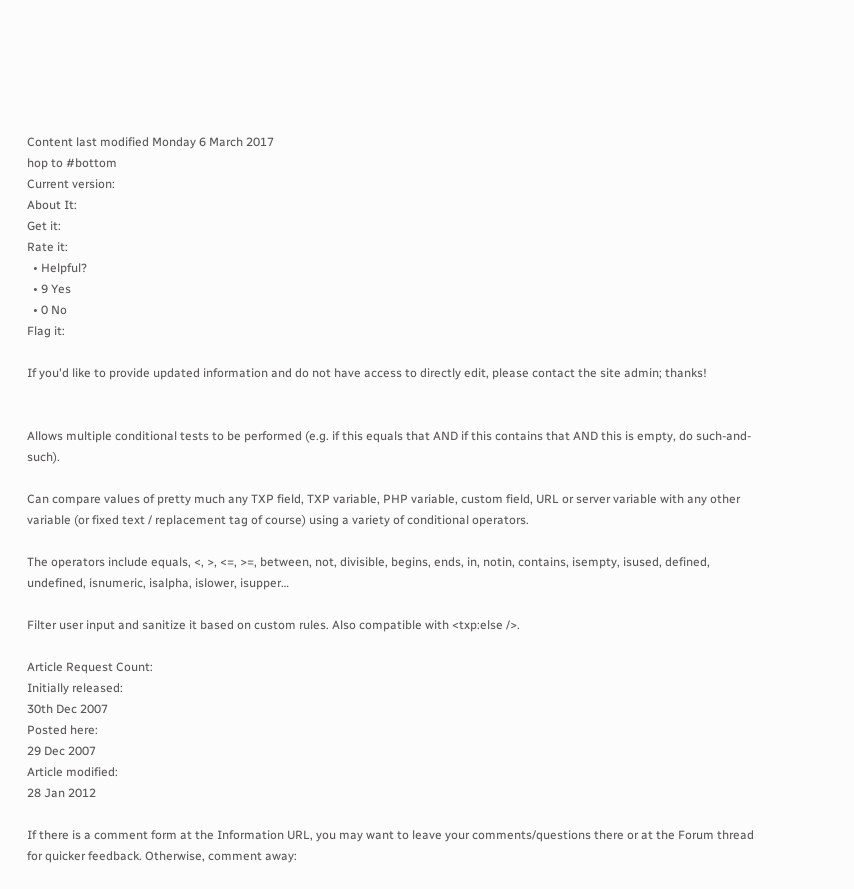Content last modified Monday 6 March 2017
hop to #bottom
Current version:
About It:
Get it:
Rate it:
  • Helpful?
  • 9 Yes
  • 0 No
Flag it:

If you'd like to provide updated information and do not have access to directly edit, please contact the site admin; thanks!


Allows multiple conditional tests to be performed (e.g. if this equals that AND if this contains that AND this is empty, do such-and-such).

Can compare values of pretty much any TXP field, TXP variable, PHP variable, custom field, URL or server variable with any other variable (or fixed text / replacement tag of course) using a variety of conditional operators.

The operators include equals, <, >, <=, >=, between, not, divisible, begins, ends, in, notin, contains, isempty, isused, defined, undefined, isnumeric, isalpha, islower, isupper…

Filter user input and sanitize it based on custom rules. Also compatible with <txp:else />.

Article Request Count:
Initially released:
30th Dec 2007
Posted here:
29 Dec 2007
Article modified:
28 Jan 2012

If there is a comment form at the Information URL, you may want to leave your comments/questions there or at the Forum thread for quicker feedback. Otherwise, comment away: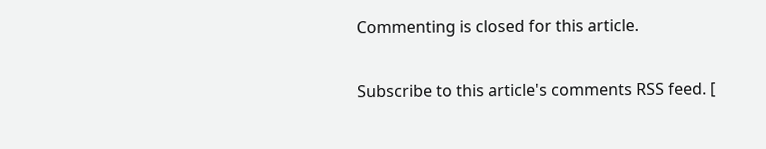Commenting is closed for this article.

Subscribe to this article's comments RSS feed. [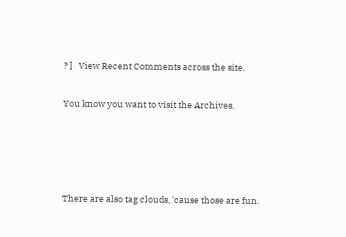? ]   View Recent Comments across the site.

You know you want to visit the Archives.




There are also tag clouds, 'cause those are fun.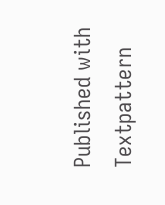Published with Textpattern